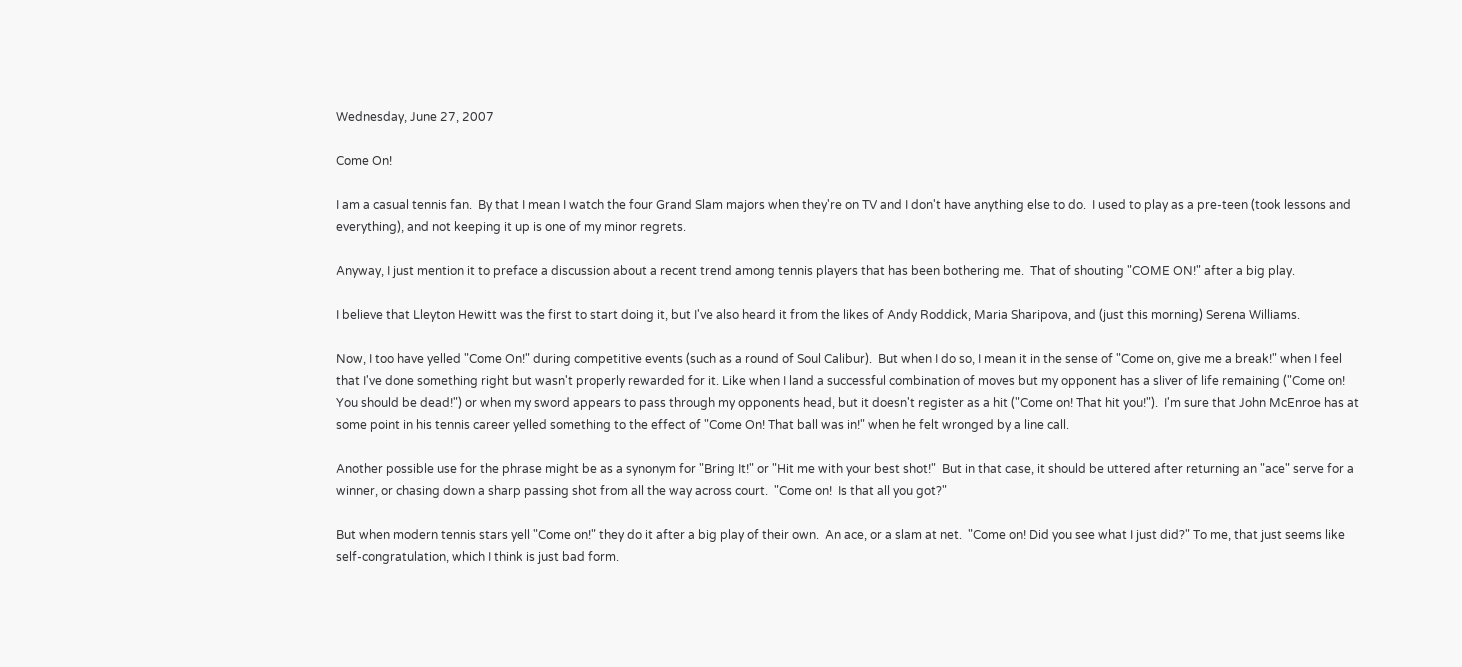Wednesday, June 27, 2007

Come On!

I am a casual tennis fan.  By that I mean I watch the four Grand Slam majors when they're on TV and I don't have anything else to do.  I used to play as a pre-teen (took lessons and everything), and not keeping it up is one of my minor regrets.

Anyway, I just mention it to preface a discussion about a recent trend among tennis players that has been bothering me.  That of shouting "COME ON!" after a big play.

I believe that Lleyton Hewitt was the first to start doing it, but I've also heard it from the likes of Andy Roddick, Maria Sharipova, and (just this morning) Serena Williams.

Now, I too have yelled "Come On!" during competitive events (such as a round of Soul Calibur).  But when I do so, I mean it in the sense of "Come on, give me a break!" when I feel that I've done something right but wasn't properly rewarded for it. Like when I land a successful combination of moves but my opponent has a sliver of life remaining ("Come on! You should be dead!") or when my sword appears to pass through my opponents head, but it doesn't register as a hit ("Come on! That hit you!").  I'm sure that John McEnroe has at some point in his tennis career yelled something to the effect of "Come On! That ball was in!" when he felt wronged by a line call.

Another possible use for the phrase might be as a synonym for "Bring It!" or "Hit me with your best shot!"  But in that case, it should be uttered after returning an "ace" serve for a winner, or chasing down a sharp passing shot from all the way across court.  "Come on!  Is that all you got?"

But when modern tennis stars yell "Come on!" they do it after a big play of their own.  An ace, or a slam at net.  "Come on! Did you see what I just did?" To me, that just seems like self-congratulation, which I think is just bad form.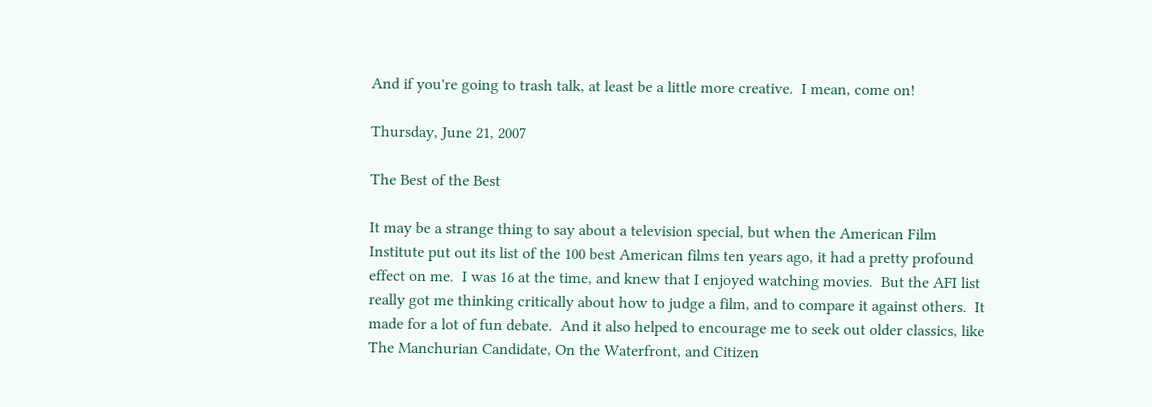And if you're going to trash talk, at least be a little more creative.  I mean, come on!

Thursday, June 21, 2007

The Best of the Best

It may be a strange thing to say about a television special, but when the American Film Institute put out its list of the 100 best American films ten years ago, it had a pretty profound effect on me.  I was 16 at the time, and knew that I enjoyed watching movies.  But the AFI list really got me thinking critically about how to judge a film, and to compare it against others.  It made for a lot of fun debate.  And it also helped to encourage me to seek out older classics, like The Manchurian Candidate, On the Waterfront, and Citizen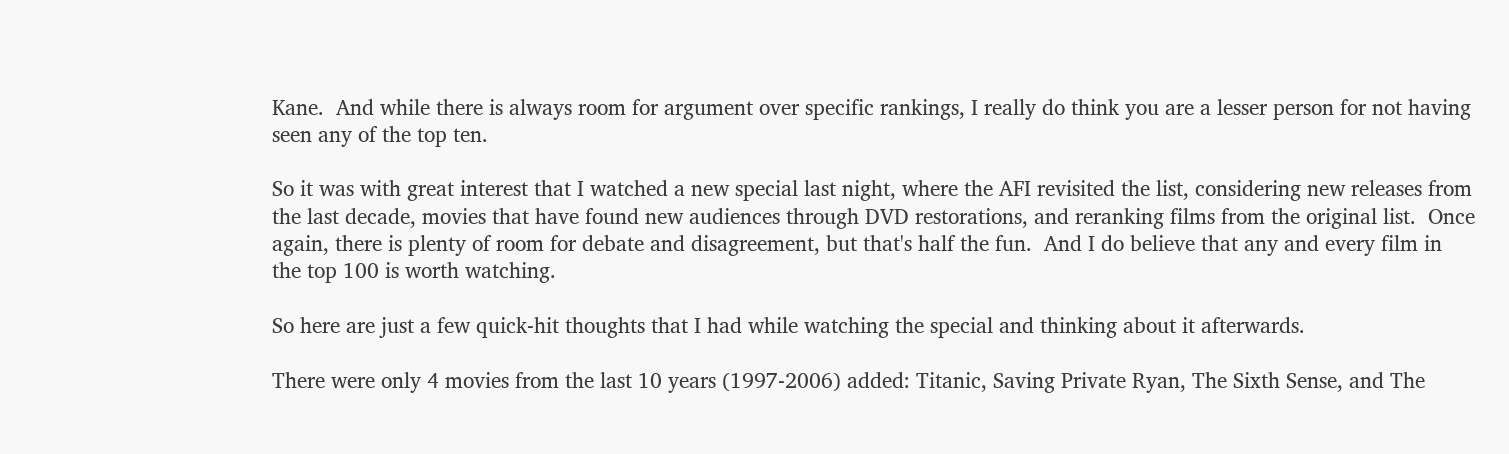Kane.  And while there is always room for argument over specific rankings, I really do think you are a lesser person for not having seen any of the top ten.

So it was with great interest that I watched a new special last night, where the AFI revisited the list, considering new releases from the last decade, movies that have found new audiences through DVD restorations, and reranking films from the original list.  Once again, there is plenty of room for debate and disagreement, but that's half the fun.  And I do believe that any and every film in the top 100 is worth watching.

So here are just a few quick-hit thoughts that I had while watching the special and thinking about it afterwards.

There were only 4 movies from the last 10 years (1997-2006) added: Titanic, Saving Private Ryan, The Sixth Sense, and The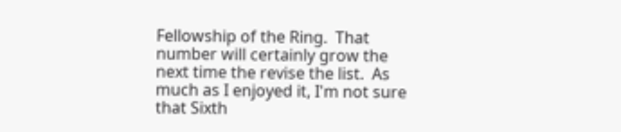Fellowship of the Ring.  That number will certainly grow the next time the revise the list.  As much as I enjoyed it, I'm not sure that Sixth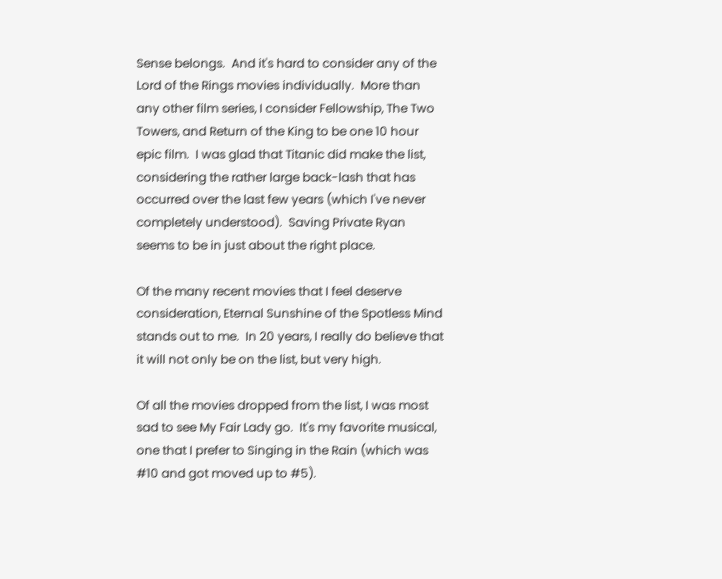Sense belongs.  And it's hard to consider any of the Lord of the Rings movies individually.  More than any other film series, I consider Fellowship, The Two Towers, and Return of the King to be one 10 hour epic film.  I was glad that Titanic did make the list, considering the rather large back-lash that has occurred over the last few years (which I've never completely understood).  Saving Private Ryan seems to be in just about the right place.

Of the many recent movies that I feel deserve consideration, Eternal Sunshine of the Spotless Mind stands out to me.  In 20 years, I really do believe that it will not only be on the list, but very high.

Of all the movies dropped from the list, I was most sad to see My Fair Lady go.  It's my favorite musical, one that I prefer to Singing in the Rain (which was #10 and got moved up to #5).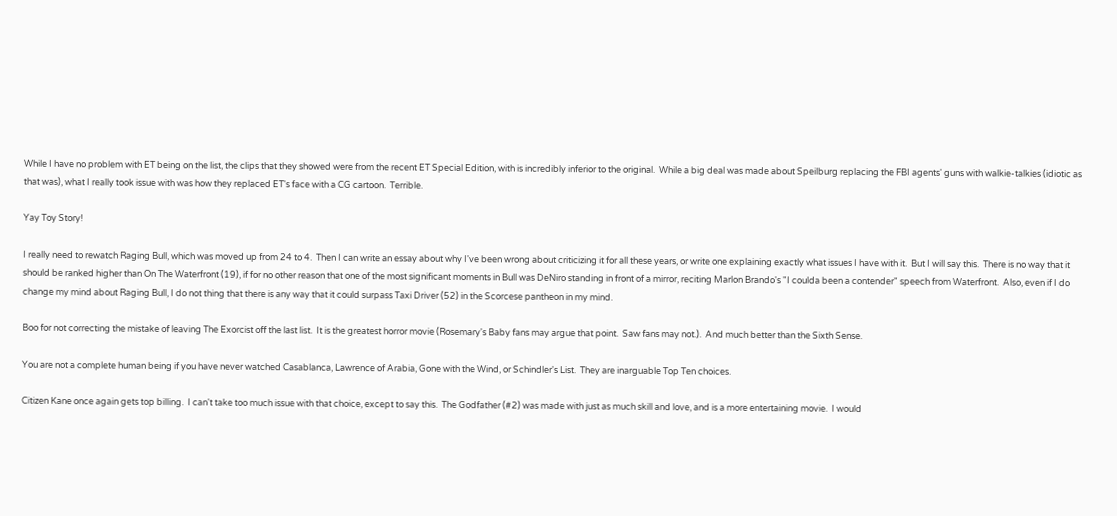While I have no problem with ET being on the list, the clips that they showed were from the recent ET Special Edition, with is incredibly inferior to the original.  While a big deal was made about Speilburg replacing the FBI agents' guns with walkie-talkies (idiotic as that was), what I really took issue with was how they replaced ET's face with a CG cartoon.  Terrible.

Yay Toy Story!

I really need to rewatch Raging Bull, which was moved up from 24 to 4.  Then I can write an essay about why I've been wrong about criticizing it for all these years, or write one explaining exactly what issues I have with it.  But I will say this.  There is no way that it should be ranked higher than On The Waterfront (19), if for no other reason that one of the most significant moments in Bull was DeNiro standing in front of a mirror, reciting Marlon Brando's "I coulda been a contender" speech from Waterfront.  Also, even if I do change my mind about Raging Bull, I do not thing that there is any way that it could surpass Taxi Driver (52) in the Scorcese pantheon in my mind.

Boo for not correcting the mistake of leaving The Exorcist off the last list.  It is the greatest horror movie (Rosemary's Baby fans may argue that point.  Saw fans may not.).  And much better than the Sixth Sense.

You are not a complete human being if you have never watched Casablanca, Lawrence of Arabia, Gone with the Wind, or Schindler's List.  They are inarguable Top Ten choices.

Citizen Kane once again gets top billing.  I can't take too much issue with that choice, except to say this.  The Godfather (#2) was made with just as much skill and love, and is a more entertaining movie.  I would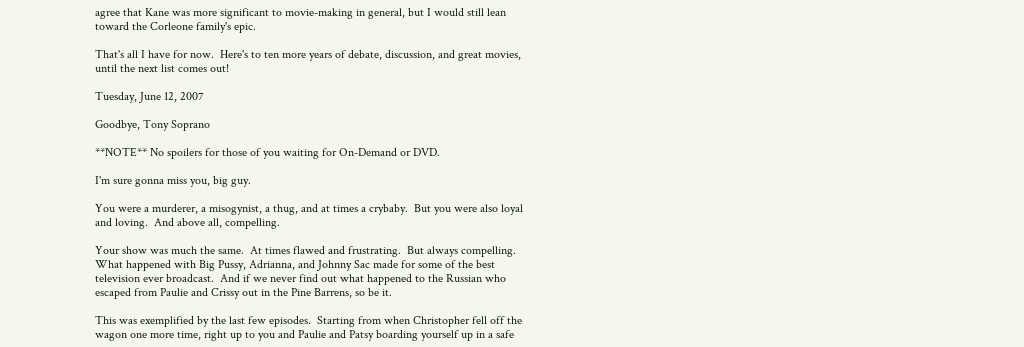agree that Kane was more significant to movie-making in general, but I would still lean toward the Corleone family's epic.

That's all I have for now.  Here's to ten more years of debate, discussion, and great movies, until the next list comes out!

Tuesday, June 12, 2007

Goodbye, Tony Soprano

**NOTE** No spoilers for those of you waiting for On-Demand or DVD.

I'm sure gonna miss you, big guy.

You were a murderer, a misogynist, a thug, and at times a crybaby.  But you were also loyal and loving.  And above all, compelling.

Your show was much the same.  At times flawed and frustrating.  But always compelling.  What happened with Big Pussy, Adrianna, and Johnny Sac made for some of the best television ever broadcast.  And if we never find out what happened to the Russian who escaped from Paulie and Crissy out in the Pine Barrens, so be it.

This was exemplified by the last few episodes.  Starting from when Christopher fell off the wagon one more time, right up to you and Paulie and Patsy boarding yourself up in a safe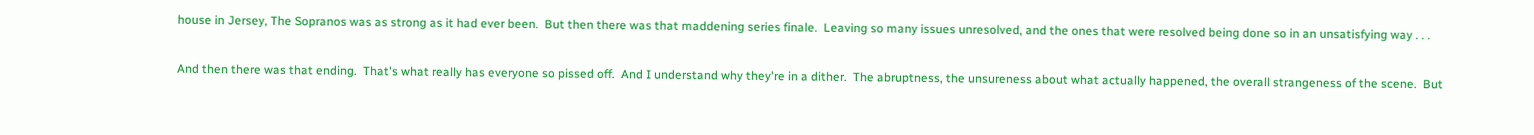house in Jersey, The Sopranos was as strong as it had ever been.  But then there was that maddening series finale.  Leaving so many issues unresolved, and the ones that were resolved being done so in an unsatisfying way . . .

And then there was that ending.  That's what really has everyone so pissed off.  And I understand why they're in a dither.  The abruptness, the unsureness about what actually happened, the overall strangeness of the scene.  But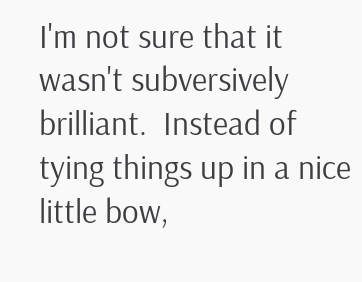I'm not sure that it wasn't subversively brilliant.  Instead of tying things up in a nice little bow,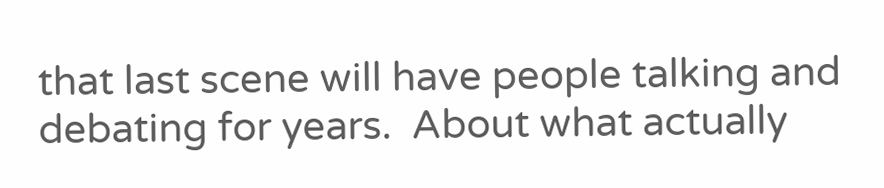that last scene will have people talking and debating for years.  About what actually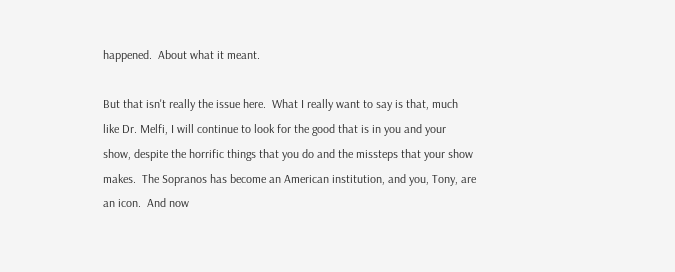happened.  About what it meant.

But that isn't really the issue here.  What I really want to say is that, much like Dr. Melfi, I will continue to look for the good that is in you and your show, despite the horrific things that you do and the missteps that your show makes.  The Sopranos has become an American institution, and you, Tony, are an icon.  And now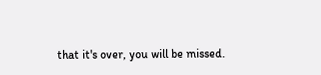that it's over, you will be missed.